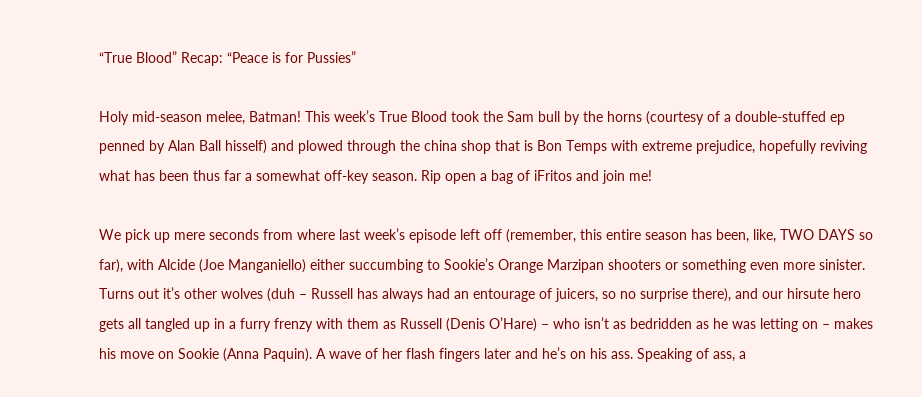“True Blood” Recap: “Peace is for Pussies”

Holy mid-season melee, Batman! This week’s True Blood took the Sam bull by the horns (courtesy of a double-stuffed ep penned by Alan Ball hisself) and plowed through the china shop that is Bon Temps with extreme prejudice, hopefully reviving what has been thus far a somewhat off-key season. Rip open a bag of iFritos and join me!

We pick up mere seconds from where last week’s episode left off (remember, this entire season has been, like, TWO DAYS so far), with Alcide (Joe Manganiello) either succumbing to Sookie’s Orange Marzipan shooters or something even more sinister. Turns out it’s other wolves (duh – Russell has always had an entourage of juicers, so no surprise there), and our hirsute hero gets all tangled up in a furry frenzy with them as Russell (Denis O’Hare) – who isn’t as bedridden as he was letting on – makes his move on Sookie (Anna Paquin). A wave of her flash fingers later and he’s on his ass. Speaking of ass, a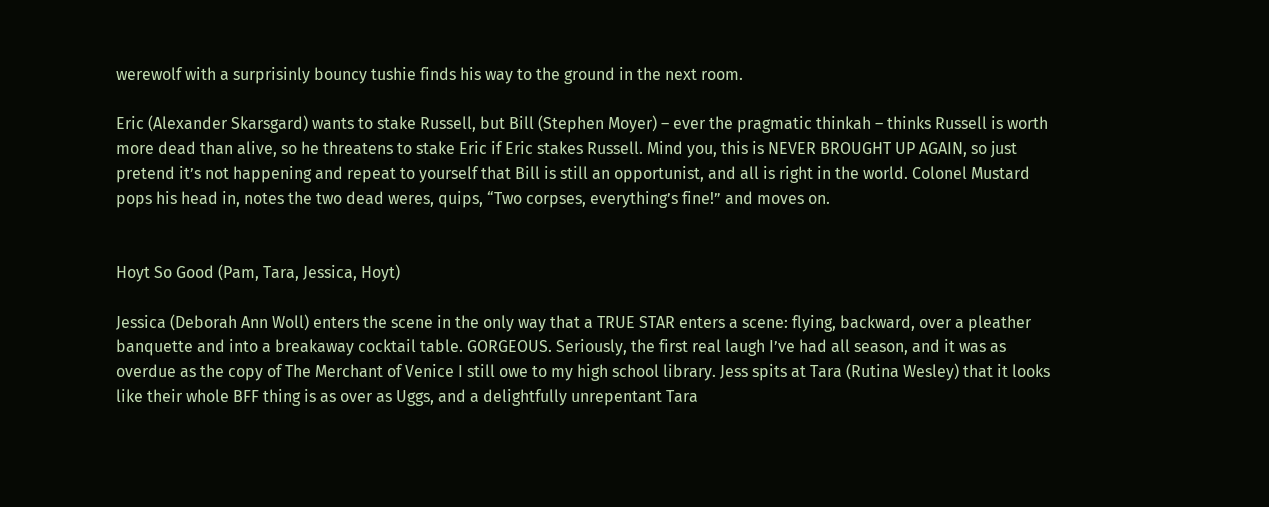werewolf with a surprisinly bouncy tushie finds his way to the ground in the next room.

Eric (Alexander Skarsgard) wants to stake Russell, but Bill (Stephen Moyer) – ever the pragmatic thinkah – thinks Russell is worth more dead than alive, so he threatens to stake Eric if Eric stakes Russell. Mind you, this is NEVER BROUGHT UP AGAIN, so just pretend it’s not happening and repeat to yourself that Bill is still an opportunist, and all is right in the world. Colonel Mustard pops his head in, notes the two dead weres, quips, “Two corpses, everything’s fine!” and moves on.


Hoyt So Good (Pam, Tara, Jessica, Hoyt)

Jessica (Deborah Ann Woll) enters the scene in the only way that a TRUE STAR enters a scene: flying, backward, over a pleather banquette and into a breakaway cocktail table. GORGEOUS. Seriously, the first real laugh I’ve had all season, and it was as overdue as the copy of The Merchant of Venice I still owe to my high school library. Jess spits at Tara (Rutina Wesley) that it looks like their whole BFF thing is as over as Uggs, and a delightfully unrepentant Tara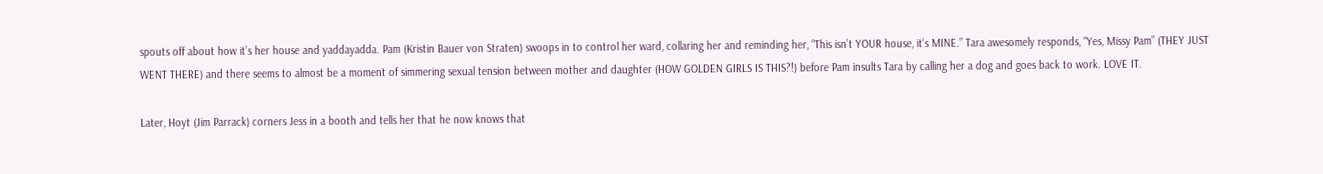spouts off about how it’s her house and yaddayadda. Pam (Kristin Bauer von Straten) swoops in to control her ward, collaring her and reminding her, “This isn’t YOUR house, it’s MINE.” Tara awesomely responds, “Yes, Missy Pam” (THEY JUST WENT THERE) and there seems to almost be a moment of simmering sexual tension between mother and daughter (HOW GOLDEN GIRLS IS THIS?!) before Pam insults Tara by calling her a dog and goes back to work. LOVE IT.

Later, Hoyt (Jim Parrack) corners Jess in a booth and tells her that he now knows that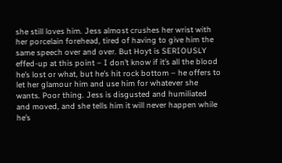she still loves him. Jess almost crushes her wrist with her porcelain forehead, tired of having to give him the same speech over and over. But Hoyt is SERIOUSLY effed-up at this point – I don’t know if it’s all the blood he’s lost or what, but he’s hit rock bottom – he offers to let her glamour him and use him for whatever she wants. Poor thing. Jess is disgusted and humiliated and moved, and she tells him it will never happen while he’s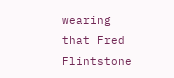wearing that Fred Flintstone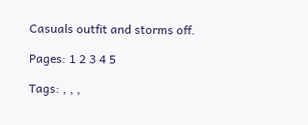Casuals outfit and storms off.

Pages: 1 2 3 4 5

Tags: , , ,